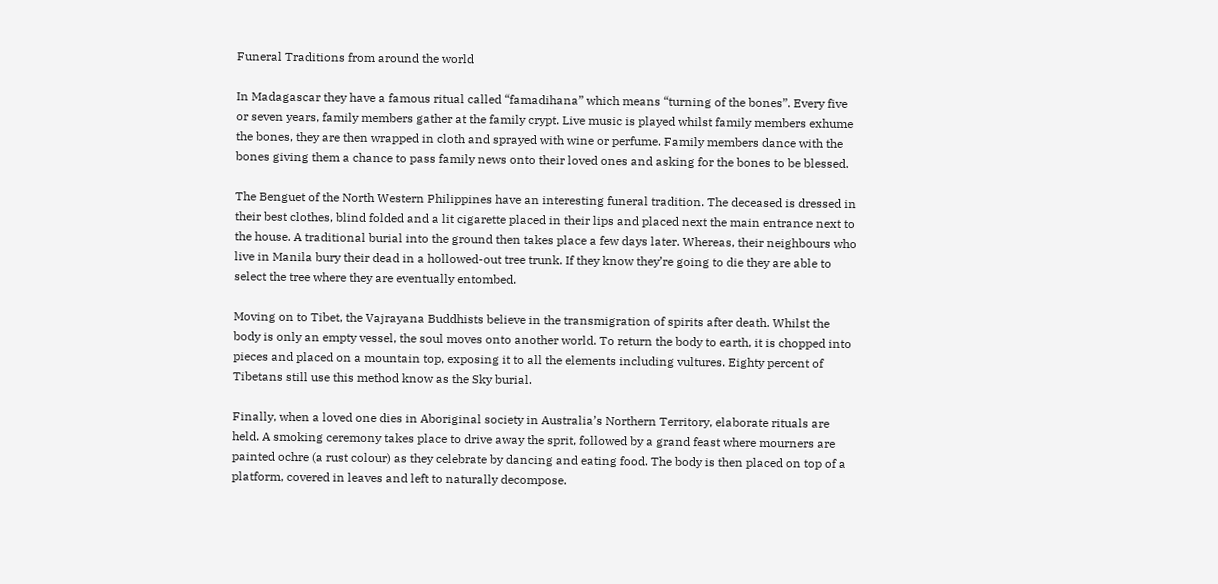Funeral Traditions from around the world

In Madagascar they have a famous ritual called “famadihana” which means “turning of the bones”. Every five or seven years, family members gather at the family crypt. Live music is played whilst family members exhume the bones, they are then wrapped in cloth and sprayed with wine or perfume. Family members dance with the bones giving them a chance to pass family news onto their loved ones and asking for the bones to be blessed.

The Benguet of the North Western Philippines have an interesting funeral tradition. The deceased is dressed in their best clothes, blind folded and a lit cigarette placed in their lips and placed next the main entrance next to the house. A traditional burial into the ground then takes place a few days later. Whereas, their neighbours who live in Manila bury their dead in a hollowed-out tree trunk. If they know they’re going to die they are able to select the tree where they are eventually entombed.

Moving on to Tibet, the Vajrayana Buddhists believe in the transmigration of spirits after death. Whilst the body is only an empty vessel, the soul moves onto another world. To return the body to earth, it is chopped into pieces and placed on a mountain top, exposing it to all the elements including vultures. Eighty percent of Tibetans still use this method know as the Sky burial.

Finally, when a loved one dies in Aboriginal society in Australia’s Northern Territory, elaborate rituals are held. A smoking ceremony takes place to drive away the sprit, followed by a grand feast where mourners are painted ochre (a rust colour) as they celebrate by dancing and eating food. The body is then placed on top of a platform, covered in leaves and left to naturally decompose.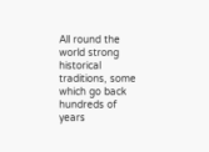All round the world strong historical traditions, some which go back hundreds of years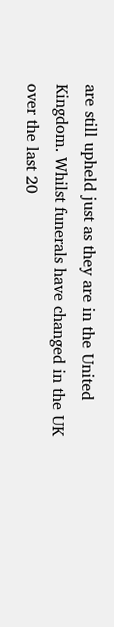are still upheld just as they are in the United Kingdom. Whilst funerals have changed in the UK over the last 20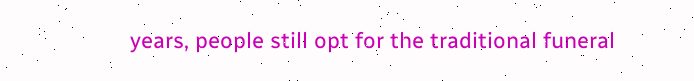years, people still opt for the traditional funeral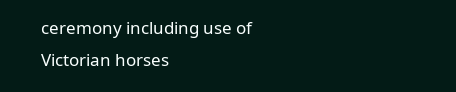ceremony including use of Victorian horses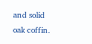and solid oak coffin.